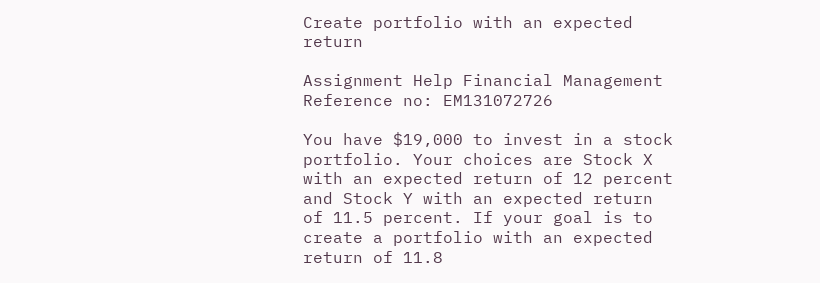Create portfolio with an expected return

Assignment Help Financial Management
Reference no: EM131072726

You have $19,000 to invest in a stock portfolio. Your choices are Stock X with an expected return of 12 percent and Stock Y with an expected return of 11.5 percent. If your goal is to create a portfolio with an expected return of 11.8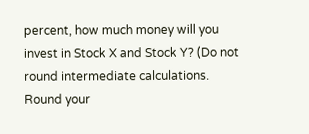percent, how much money will you invest in Stock X and Stock Y? (Do not round intermediate calculations. Round your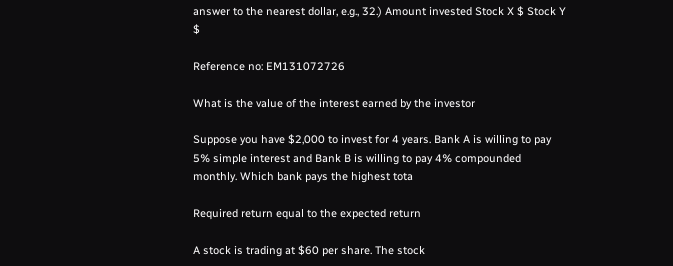answer to the nearest dollar, e.g., 32.) Amount invested Stock X $ Stock Y $

Reference no: EM131072726

What is the value of the interest earned by the investor

Suppose you have $2,000 to invest for 4 years. Bank A is willing to pay 5% simple interest and Bank B is willing to pay 4% compounded monthly. Which bank pays the highest tota

Required return equal to the expected return

A stock is trading at $60 per share. The stock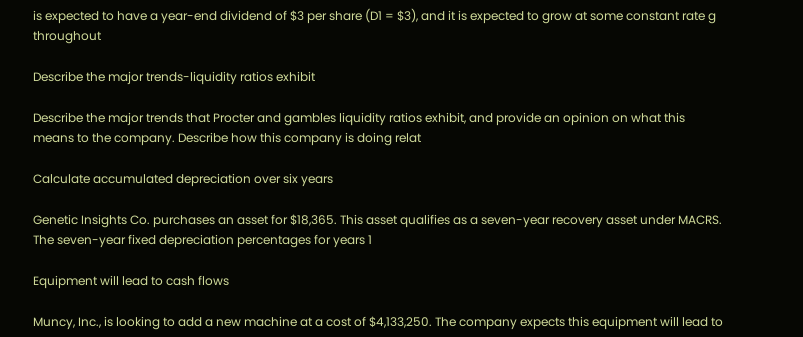is expected to have a year-end dividend of $3 per share (D1 = $3), and it is expected to grow at some constant rate g throughout

Describe the major trends-liquidity ratios exhibit

Describe the major trends that Procter and gambles liquidity ratios exhibit, and provide an opinion on what this means to the company. Describe how this company is doing relat

Calculate accumulated depreciation over six years

Genetic Insights Co. purchases an asset for $18,365. This asset qualifies as a seven-year recovery asset under MACRS. The seven-year fixed depreciation percentages for years 1

Equipment will lead to cash flows

Muncy, Inc., is looking to add a new machine at a cost of $4,133,250. The company expects this equipment will lead to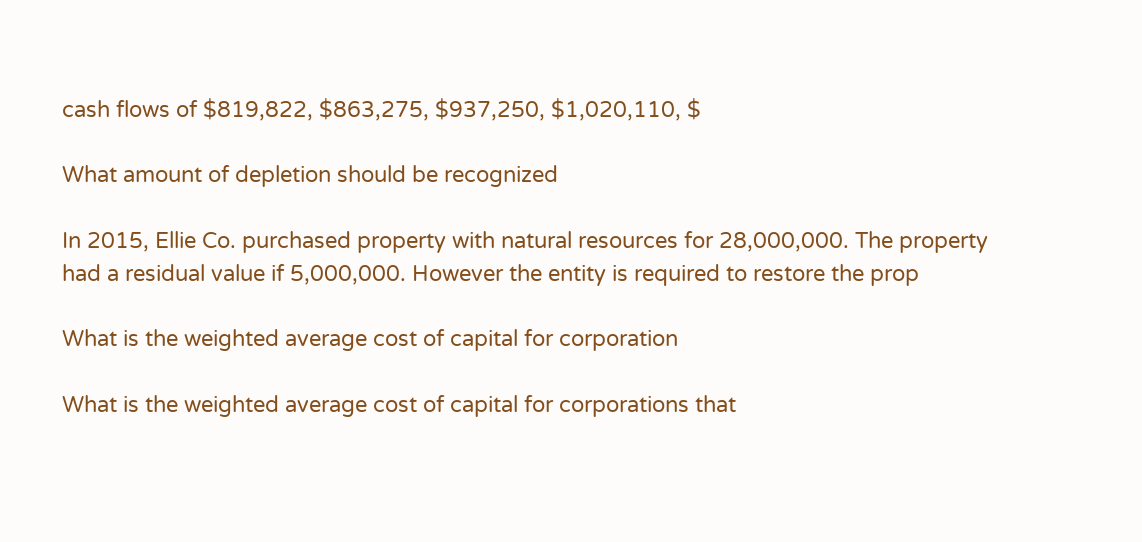cash flows of $819,822, $863,275, $937,250, $1,020,110, $

What amount of depletion should be recognized

In 2015, Ellie Co. purchased property with natural resources for 28,000,000. The property had a residual value if 5,000,000. However the entity is required to restore the prop

What is the weighted average cost of capital for corporation

What is the weighted average cost of capital for corporations that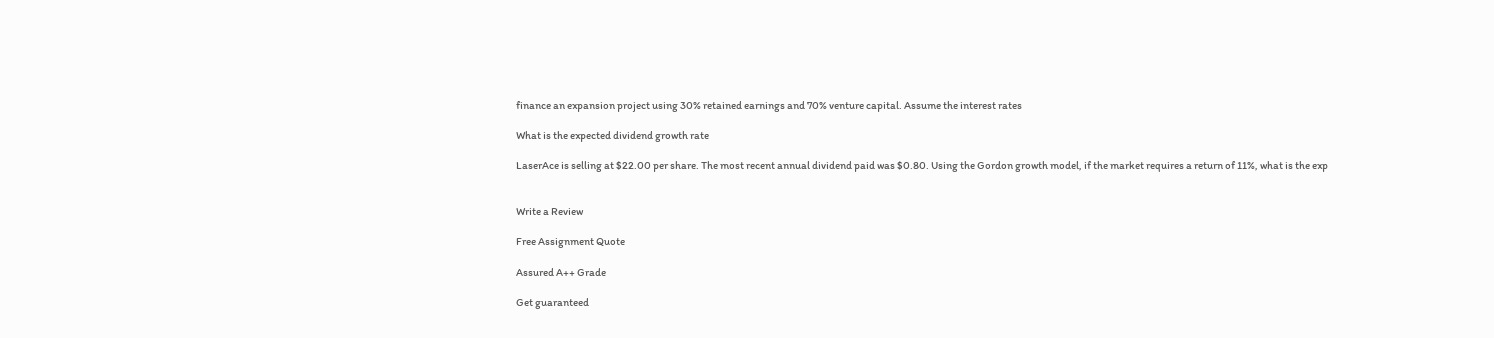finance an expansion project using 30% retained earnings and 70% venture capital. Assume the interest rates

What is the expected dividend growth rate

LaserAce is selling at $22.00 per share. The most recent annual dividend paid was $0.80. Using the Gordon growth model, if the market requires a return of 11%, what is the exp


Write a Review

Free Assignment Quote

Assured A++ Grade

Get guaranteed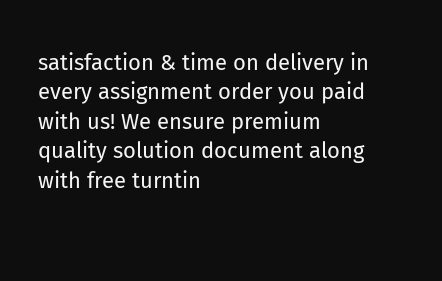satisfaction & time on delivery in every assignment order you paid with us! We ensure premium quality solution document along with free turntin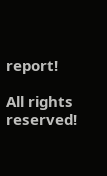report!

All rights reserved!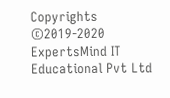Copyrights ©2019-2020 ExpertsMind IT Educational Pvt Ltd